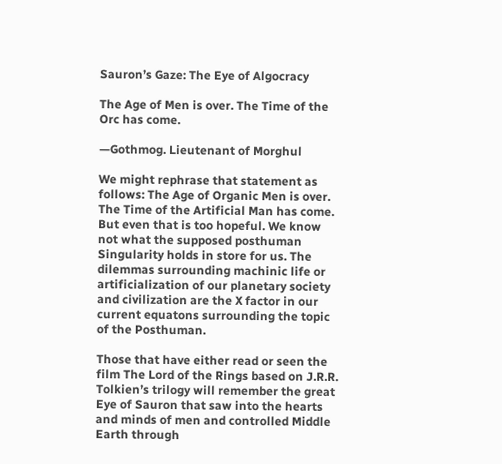Sauron’s Gaze: The Eye of Algocracy

The Age of Men is over. The Time of the Orc has come.

—Gothmog. Lieutenant of Morghul

We might rephrase that statement as follows: The Age of Organic Men is over. The Time of the Artificial Man has come. But even that is too hopeful. We know not what the supposed posthuman Singularity holds in store for us. The dilemmas surrounding machinic life or artificialization of our planetary society and civilization are the X factor in our current equatons surrounding the topic of the Posthuman.

Those that have either read or seen the film The Lord of the Rings based on J.R.R. Tolkien’s trilogy will remember the great Eye of Sauron that saw into the hearts and minds of men and controlled Middle Earth through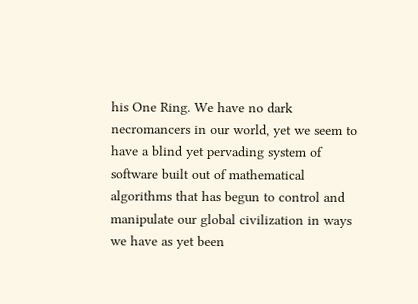his One Ring. We have no dark necromancers in our world, yet we seem to have a blind yet pervading system of software built out of mathematical algorithms that has begun to control and manipulate our global civilization in ways we have as yet been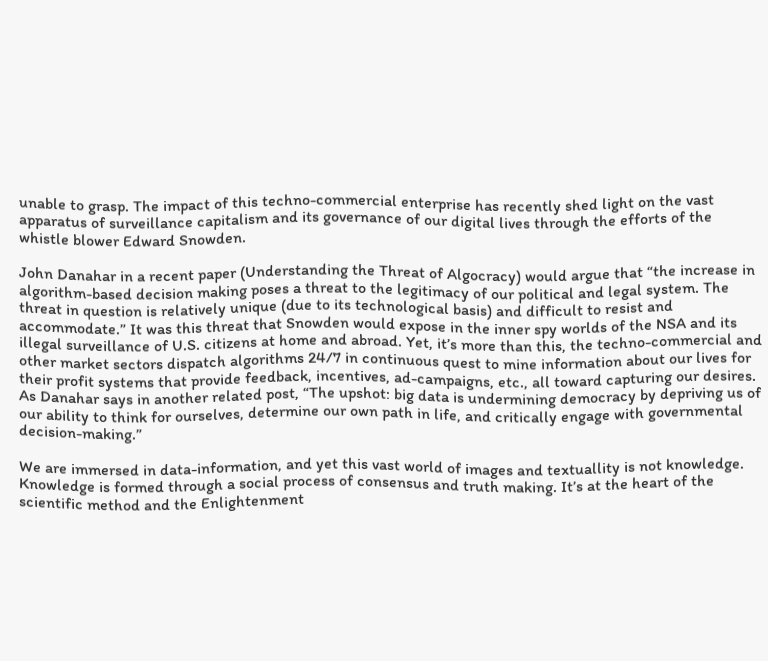unable to grasp. The impact of this techno-commercial enterprise has recently shed light on the vast apparatus of surveillance capitalism and its governance of our digital lives through the efforts of the whistle blower Edward Snowden.

John Danahar in a recent paper (Understanding the Threat of Algocracy) would argue that “the increase in algorithm-based decision making poses a threat to the legitimacy of our political and legal system. The threat in question is relatively unique (due to its technological basis) and difficult to resist and accommodate.” It was this threat that Snowden would expose in the inner spy worlds of the NSA and its illegal surveillance of U.S. citizens at home and abroad. Yet, it’s more than this, the techno-commercial and other market sectors dispatch algorithms 24/7 in continuous quest to mine information about our lives for their profit systems that provide feedback, incentives, ad-campaigns, etc., all toward capturing our desires. As Danahar says in another related post, “The upshot: big data is undermining democracy by depriving us of our ability to think for ourselves, determine our own path in life, and critically engage with governmental decision-making.”

We are immersed in data-information, and yet this vast world of images and textuallity is not knowledge. Knowledge is formed through a social process of consensus and truth making. It’s at the heart of the scientific method and the Enlightenment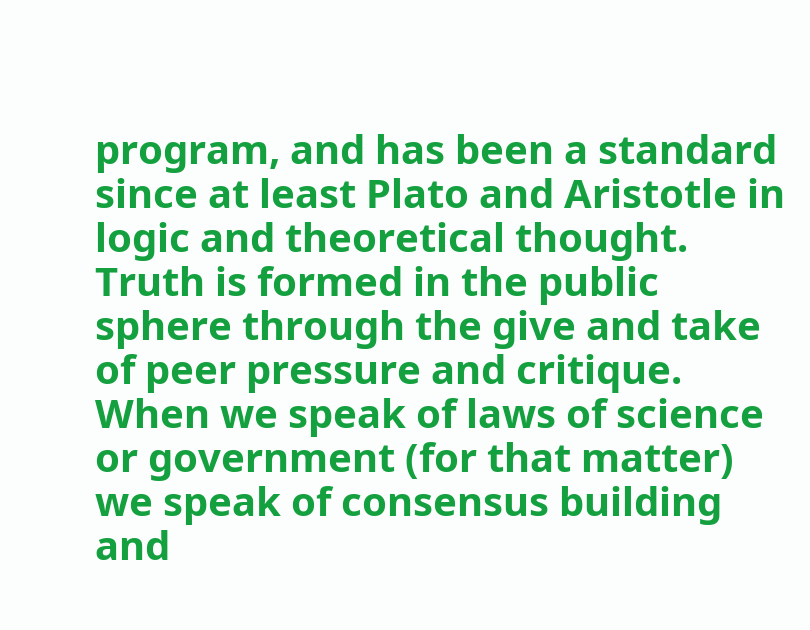program, and has been a standard since at least Plato and Aristotle in logic and theoretical thought. Truth is formed in the public sphere through the give and take of peer pressure and critique. When we speak of laws of science or government (for that matter) we speak of consensus building and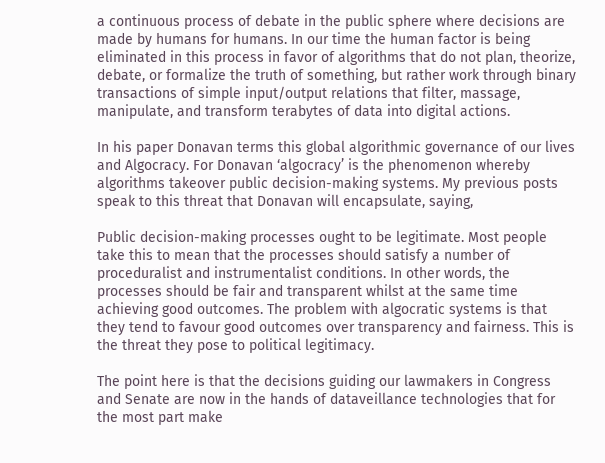a continuous process of debate in the public sphere where decisions are made by humans for humans. In our time the human factor is being eliminated in this process in favor of algorithms that do not plan, theorize, debate, or formalize the truth of something, but rather work through binary transactions of simple input/output relations that filter, massage, manipulate, and transform terabytes of data into digital actions.

In his paper Donavan terms this global algorithmic governance of our lives and Algocracy. For Donavan ‘algocracy’ is the phenomenon whereby algorithms takeover public decision-making systems. My previous posts speak to this threat that Donavan will encapsulate, saying,

Public decision-making processes ought to be legitimate. Most people take this to mean that the processes should satisfy a number of proceduralist and instrumentalist conditions. In other words, the processes should be fair and transparent whilst at the same time achieving good outcomes. The problem with algocratic systems is that they tend to favour good outcomes over transparency and fairness. This is the threat they pose to political legitimacy.

The point here is that the decisions guiding our lawmakers in Congress and Senate are now in the hands of dataveillance technologies that for the most part make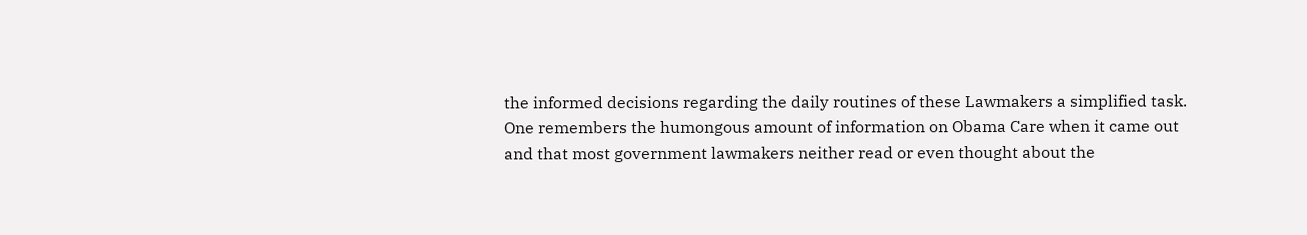the informed decisions regarding the daily routines of these Lawmakers a simplified task. One remembers the humongous amount of information on Obama Care when it came out and that most government lawmakers neither read or even thought about the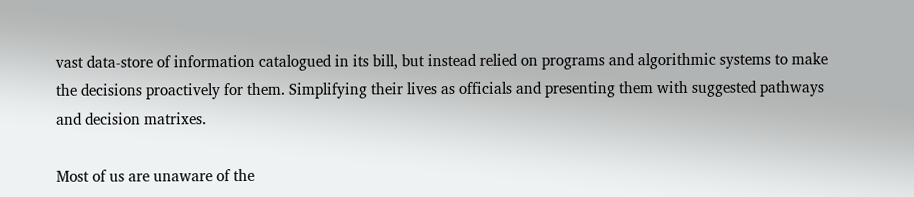vast data-store of information catalogued in its bill, but instead relied on programs and algorithmic systems to make the decisions proactively for them. Simplifying their lives as officials and presenting them with suggested pathways and decision matrixes.

Most of us are unaware of the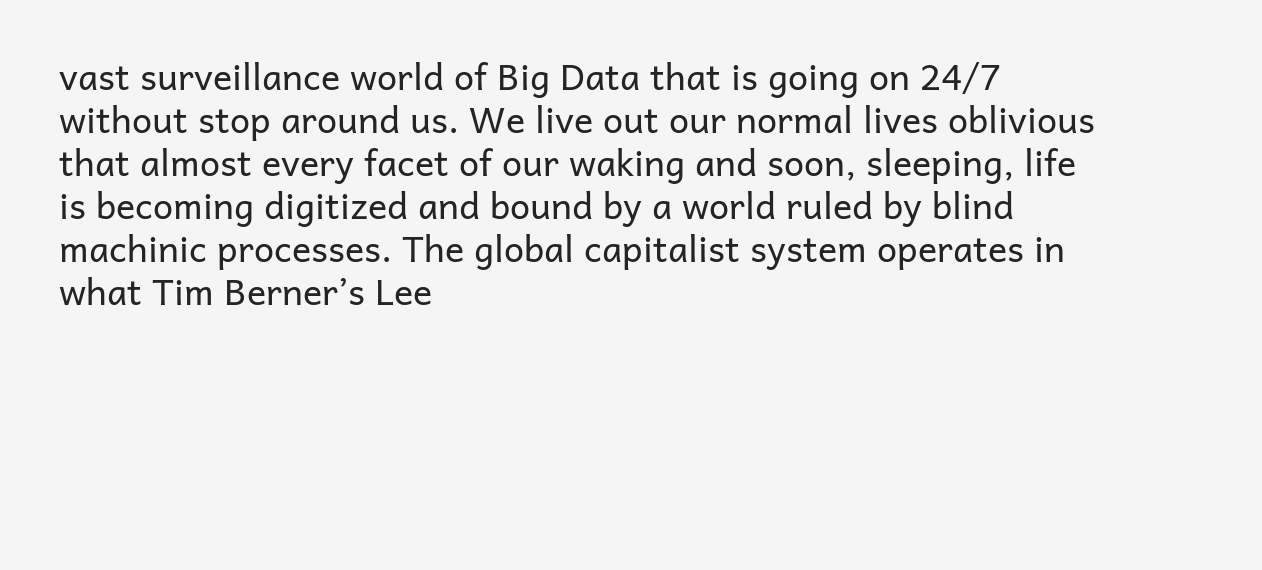vast surveillance world of Big Data that is going on 24/7 without stop around us. We live out our normal lives oblivious that almost every facet of our waking and soon, sleeping, life is becoming digitized and bound by a world ruled by blind machinic processes. The global capitalist system operates in what Tim Berner’s Lee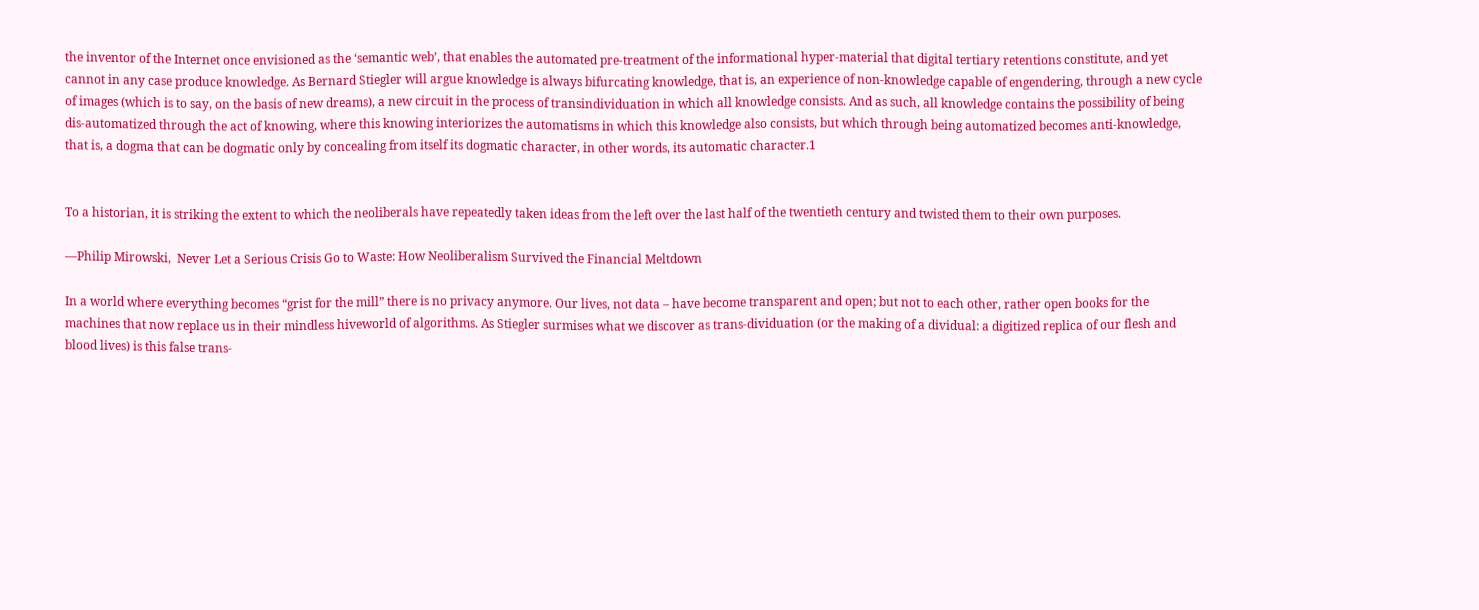the inventor of the Internet once envisioned as the ‘semantic web’, that enables the automated pre-treatment of the informational hyper-material that digital tertiary retentions constitute, and yet cannot in any case produce knowledge. As Bernard Stiegler will argue knowledge is always bifurcating knowledge, that is, an experience of non-knowledge capable of engendering, through a new cycle of images (which is to say, on the basis of new dreams), a new circuit in the process of transindividuation in which all knowledge consists. And as such, all knowledge contains the possibility of being dis-automatized through the act of knowing, where this knowing interiorizes the automatisms in which this knowledge also consists, but which through being automatized becomes anti-knowledge, that is, a dogma that can be dogmatic only by concealing from itself its dogmatic character, in other words, its automatic character.1


To a historian, it is striking the extent to which the neoliberals have repeatedly taken ideas from the left over the last half of the twentieth century and twisted them to their own purposes.

—Philip Mirowski,  Never Let a Serious Crisis Go to Waste: How Neoliberalism Survived the Financial Meltdown

In a world where everything becomes “grist for the mill” there is no privacy anymore. Our lives, not data – have become transparent and open; but not to each other, rather open books for the machines that now replace us in their mindless hiveworld of algorithms. As Stiegler surmises what we discover as trans-dividuation (or the making of a dividual: a digitized replica of our flesh and blood lives) is this false trans-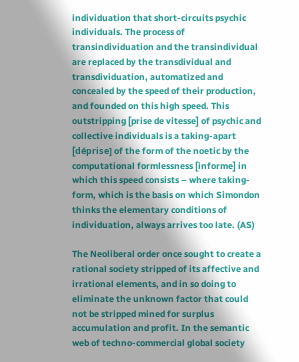individuation that short-circuits psychic individuals. The process of transindividuation and the transindividual are replaced by the transdividual and transdividuation, automatized and concealed by the speed of their production, and founded on this high speed. This outstripping [prise de vitesse] of psychic and collective individuals is a taking-apart [déprise] of the form of the noetic by the computational formlessness [informe] in which this speed consists – where taking-form, which is the basis on which Simondon thinks the elementary conditions of individuation, always arrives too late. (AS)

The Neoliberal order once sought to create a rational society stripped of its affective and irrational elements, and in so doing to eliminate the unknown factor that could not be stripped mined for surplus accumulation and profit. In the semantic web of techno-commercial global society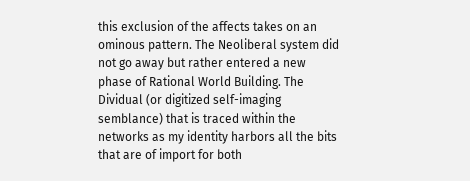this exclusion of the affects takes on an ominous pattern. The Neoliberal system did not go away but rather entered a new phase of Rational World Building. The Dividual (or digitized self-imaging semblance) that is traced within the networks as my identity harbors all the bits that are of import for both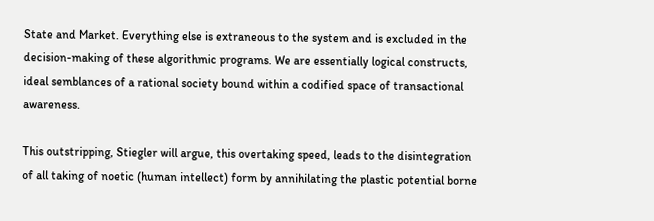State and Market. Everything else is extraneous to the system and is excluded in the decision-making of these algorithmic programs. We are essentially logical constructs, ideal semblances of a rational society bound within a codified space of transactional awareness.

This outstripping, Stiegler will argue, this overtaking speed, leads to the disintegration of all taking of noetic (human intellect) form by annihilating the plastic potential borne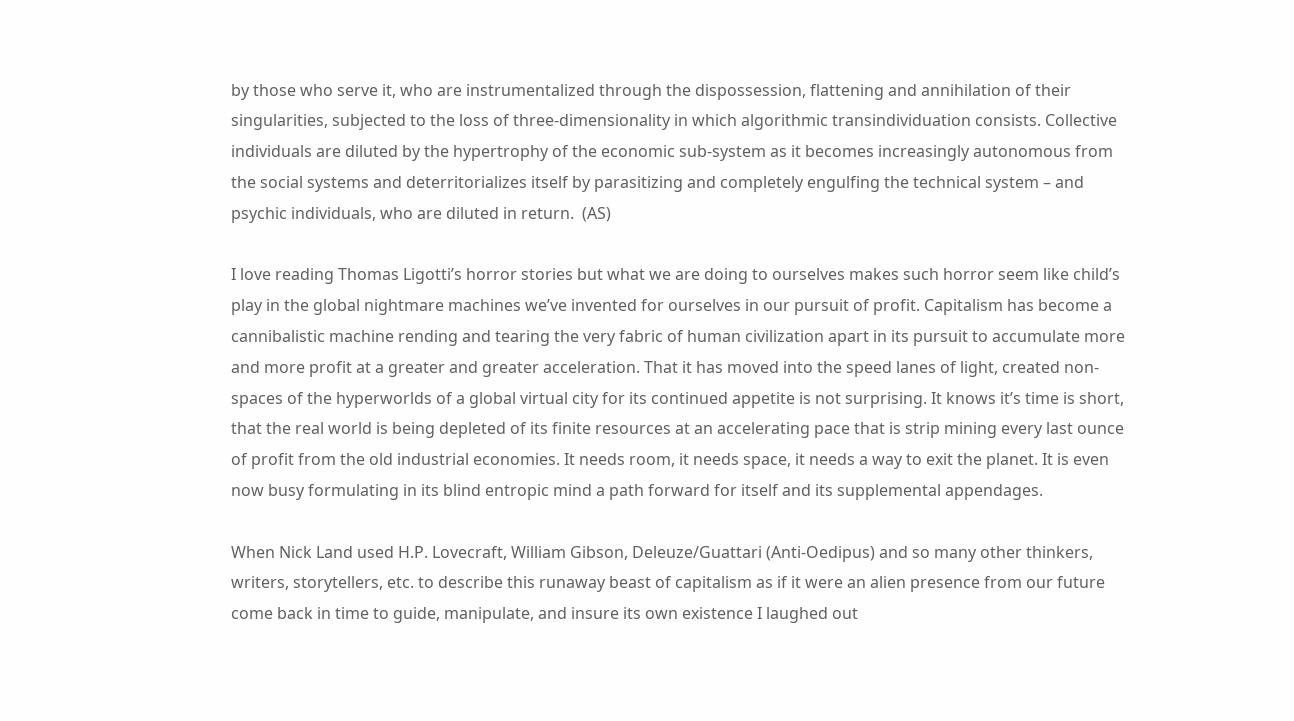by those who serve it, who are instrumentalized through the dispossession, flattening and annihilation of their singularities, subjected to the loss of three-dimensionality in which algorithmic transindividuation consists. Collective individuals are diluted by the hypertrophy of the economic sub-system as it becomes increasingly autonomous from the social systems and deterritorializes itself by parasitizing and completely engulfing the technical system – and psychic individuals, who are diluted in return.  (AS)

I love reading Thomas Ligotti’s horror stories but what we are doing to ourselves makes such horror seem like child’s play in the global nightmare machines we’ve invented for ourselves in our pursuit of profit. Capitalism has become a cannibalistic machine rending and tearing the very fabric of human civilization apart in its pursuit to accumulate more and more profit at a greater and greater acceleration. That it has moved into the speed lanes of light, created non-spaces of the hyperworlds of a global virtual city for its continued appetite is not surprising. It knows it’s time is short, that the real world is being depleted of its finite resources at an accelerating pace that is strip mining every last ounce of profit from the old industrial economies. It needs room, it needs space, it needs a way to exit the planet. It is even now busy formulating in its blind entropic mind a path forward for itself and its supplemental appendages.

When Nick Land used H.P. Lovecraft, William Gibson, Deleuze/Guattari (Anti-Oedipus) and so many other thinkers, writers, storytellers, etc. to describe this runaway beast of capitalism as if it were an alien presence from our future come back in time to guide, manipulate, and insure its own existence I laughed out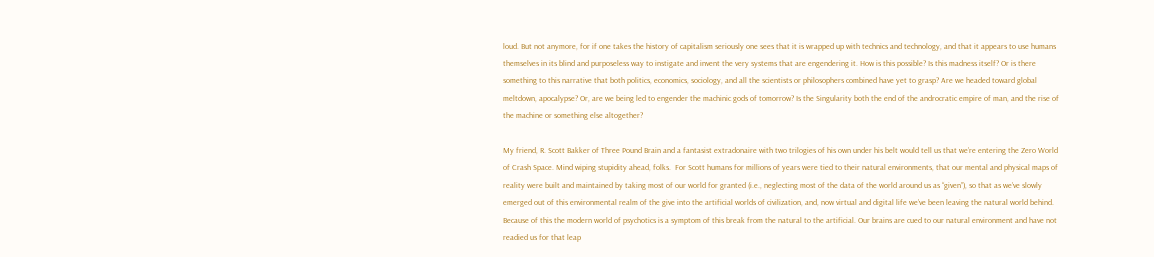loud. But not anymore, for if one takes the history of capitalism seriously one sees that it is wrapped up with technics and technology, and that it appears to use humans themselves in its blind and purposeless way to instigate and invent the very systems that are engendering it. How is this possible? Is this madness itself? Or is there something to this narrative that both politics, economics, sociology, and all the scientists or philosophers combined have yet to grasp? Are we headed toward global meltdown, apocalypse? Or, are we being led to engender the machinic gods of tomorrow? Is the Singularity both the end of the androcratic empire of man, and the rise of the machine or something else altogether?

My friend, R. Scott Bakker of Three Pound Brain and a fantasist extradonaire with two trilogies of his own under his belt would tell us that we’re entering the Zero World of Crash Space. Mind wiping stupidity ahead, folks.  For Scott humans for millions of years were tied to their natural environments, that our mental and physical maps of reality were built and maintained by taking most of our world for granted (i.e., neglecting most of the data of the world around us as “given”), so that as we’ve slowly emerged out of this environmental realm of the give into the artificial worlds of civilization, and, now virtual and digital life we’ve been leaving the natural world behind. Because of this the modern world of psychotics is a symptom of this break from the natural to the artificial. Our brains are cued to our natural environment and have not readied us for that leap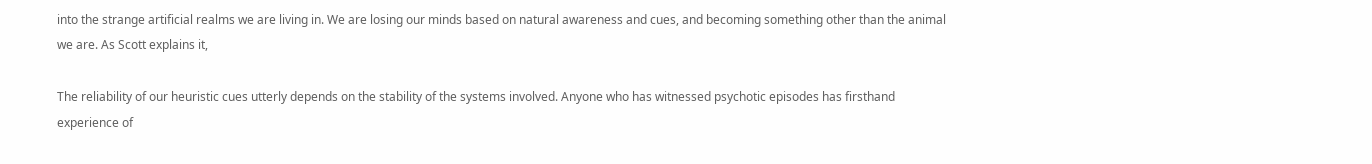into the strange artificial realms we are living in. We are losing our minds based on natural awareness and cues, and becoming something other than the animal we are. As Scott explains it,

The reliability of our heuristic cues utterly depends on the stability of the systems involved. Anyone who has witnessed psychotic episodes has firsthand experience of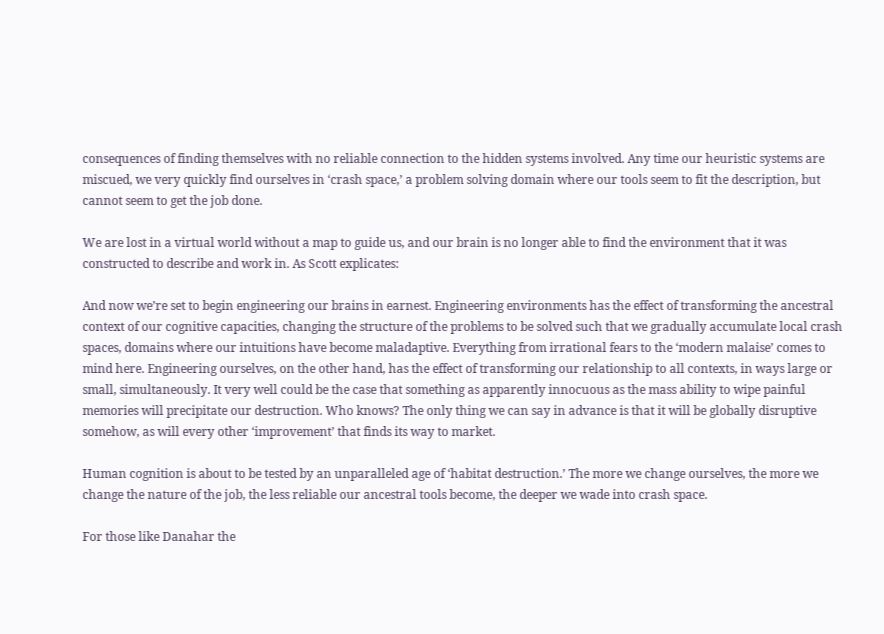consequences of finding themselves with no reliable connection to the hidden systems involved. Any time our heuristic systems are miscued, we very quickly find ourselves in ‘crash space,’ a problem solving domain where our tools seem to fit the description, but cannot seem to get the job done.

We are lost in a virtual world without a map to guide us, and our brain is no longer able to find the environment that it was constructed to describe and work in. As Scott explicates:

And now we’re set to begin engineering our brains in earnest. Engineering environments has the effect of transforming the ancestral context of our cognitive capacities, changing the structure of the problems to be solved such that we gradually accumulate local crash spaces, domains where our intuitions have become maladaptive. Everything from irrational fears to the ‘modern malaise’ comes to mind here. Engineering ourselves, on the other hand, has the effect of transforming our relationship to all contexts, in ways large or small, simultaneously. It very well could be the case that something as apparently innocuous as the mass ability to wipe painful memories will precipitate our destruction. Who knows? The only thing we can say in advance is that it will be globally disruptive somehow, as will every other ‘improvement’ that finds its way to market.

Human cognition is about to be tested by an unparalleled age of ‘habitat destruction.’ The more we change ourselves, the more we change the nature of the job, the less reliable our ancestral tools become, the deeper we wade into crash space.

For those like Danahar the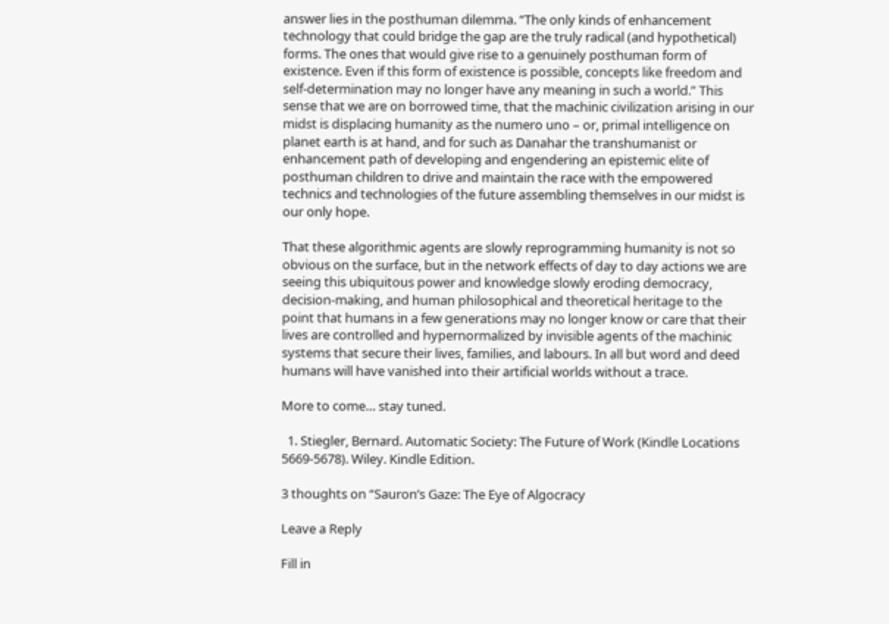answer lies in the posthuman dilemma. “The only kinds of enhancement technology that could bridge the gap are the truly radical (and hypothetical) forms. The ones that would give rise to a genuinely posthuman form of existence. Even if this form of existence is possible, concepts like freedom and self-determination may no longer have any meaning in such a world.” This sense that we are on borrowed time, that the machinic civilization arising in our midst is displacing humanity as the numero uno – or, primal intelligence on planet earth is at hand, and for such as Danahar the transhumanist or enhancement path of developing and engendering an epistemic elite of posthuman children to drive and maintain the race with the empowered technics and technologies of the future assembling themselves in our midst is our only hope.

That these algorithmic agents are slowly reprogramming humanity is not so obvious on the surface, but in the network effects of day to day actions we are seeing this ubiquitous power and knowledge slowly eroding democracy, decision-making, and human philosophical and theoretical heritage to the point that humans in a few generations may no longer know or care that their lives are controlled and hypernormalized by invisible agents of the machinic systems that secure their lives, families, and labours. In all but word and deed humans will have vanished into their artificial worlds without a trace.

More to come… stay tuned.

  1. Stiegler, Bernard. Automatic Society: The Future of Work (Kindle Locations 5669-5678). Wiley. Kindle Edition.

3 thoughts on “Sauron’s Gaze: The Eye of Algocracy

Leave a Reply

Fill in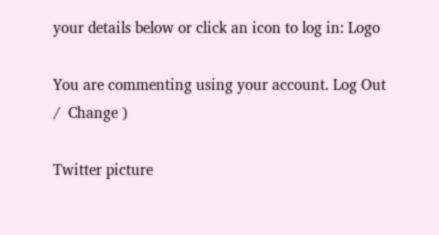your details below or click an icon to log in: Logo

You are commenting using your account. Log Out /  Change )

Twitter picture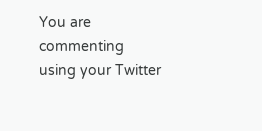You are commenting using your Twitter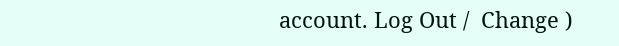account. Log Out /  Change )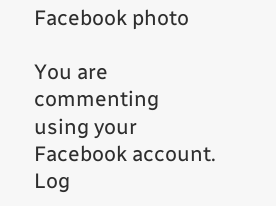Facebook photo

You are commenting using your Facebook account. Log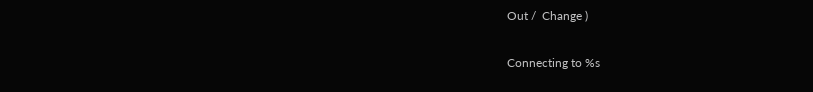Out /  Change )

Connecting to %s